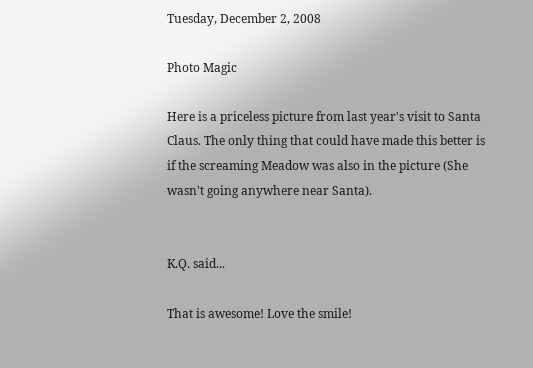Tuesday, December 2, 2008

Photo Magic

Here is a priceless picture from last year's visit to Santa Claus. The only thing that could have made this better is if the screaming Meadow was also in the picture (She wasn't going anywhere near Santa).


K.Q. said...

That is awesome! Love the smile!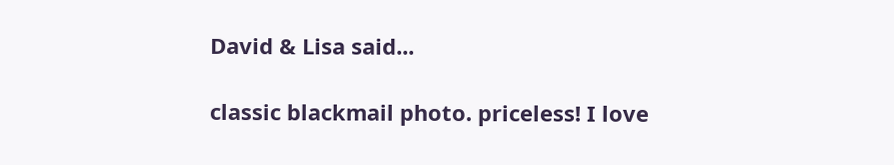David & Lisa said...

classic blackmail photo. priceless! I love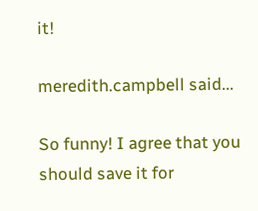it!

meredith.campbell said...

So funny! I agree that you should save it for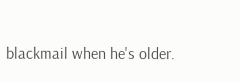blackmail when he's older.